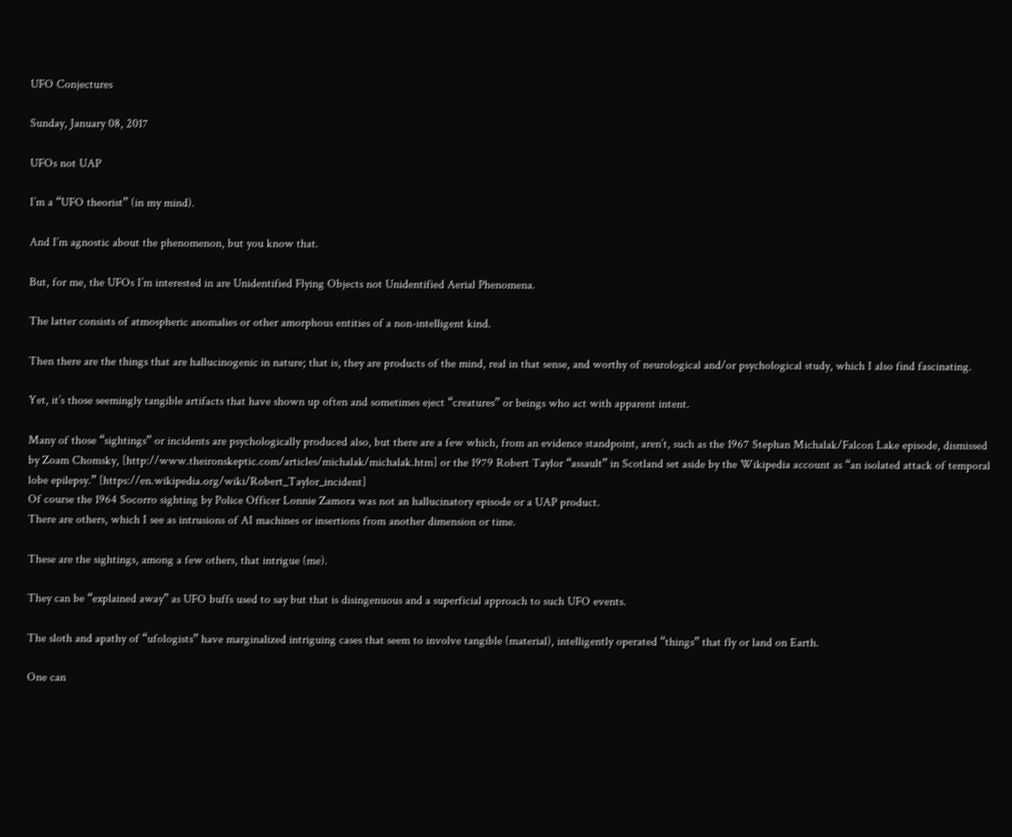UFO Conjectures

Sunday, January 08, 2017

UFOs not UAP

I’m a “UFO theorist” (in my mind).

And I’m agnostic about the phenomenon, but you know that.

But, for me, the UFOs I’m interested in are Unidentified Flying Objects not Unidentified Aerial Phenomena.

The latter consists of atmospheric anomalies or other amorphous entities of a non-intelligent kind.

Then there are the things that are hallucinogenic in nature; that is, they are products of the mind, real in that sense, and worthy of neurological and/or psychological study, which I also find fascinating.

Yet, it’s those seemingly tangible artifacts that have shown up often and sometimes eject “creatures” or beings who act with apparent intent.

Many of those “sightings” or incidents are psychologically produced also, but there are a few which, from an evidence standpoint, aren’t, such as the 1967 Stephan Michalak/Falcon Lake episode, dismissed by Zoam Chomsky, [http://www.theironskeptic.com/articles/michalak/michalak.htm] or the 1979 Robert Taylor “assault” in Scotland set aside by the Wikipedia account as “an isolated attack of temporal lobe epilepsy.” [https://en.wikipedia.org/wiki/Robert_Taylor_incident]
Of course the 1964 Socorro sighting by Police Officer Lonnie Zamora was not an hallucinatory episode or a UAP product.
There are others, which I see as intrusions of AI machines or insertions from another dimension or time.

These are the sightings, among a few others, that intrigue (me).

They can be “explained away” as UFO buffs used to say but that is disingenuous and a superficial approach to such UFO events.

The sloth and apathy of “ufologists” have marginalized intriguing cases that seem to involve tangible (material), intelligently operated “things” that fly or land on Earth.

One can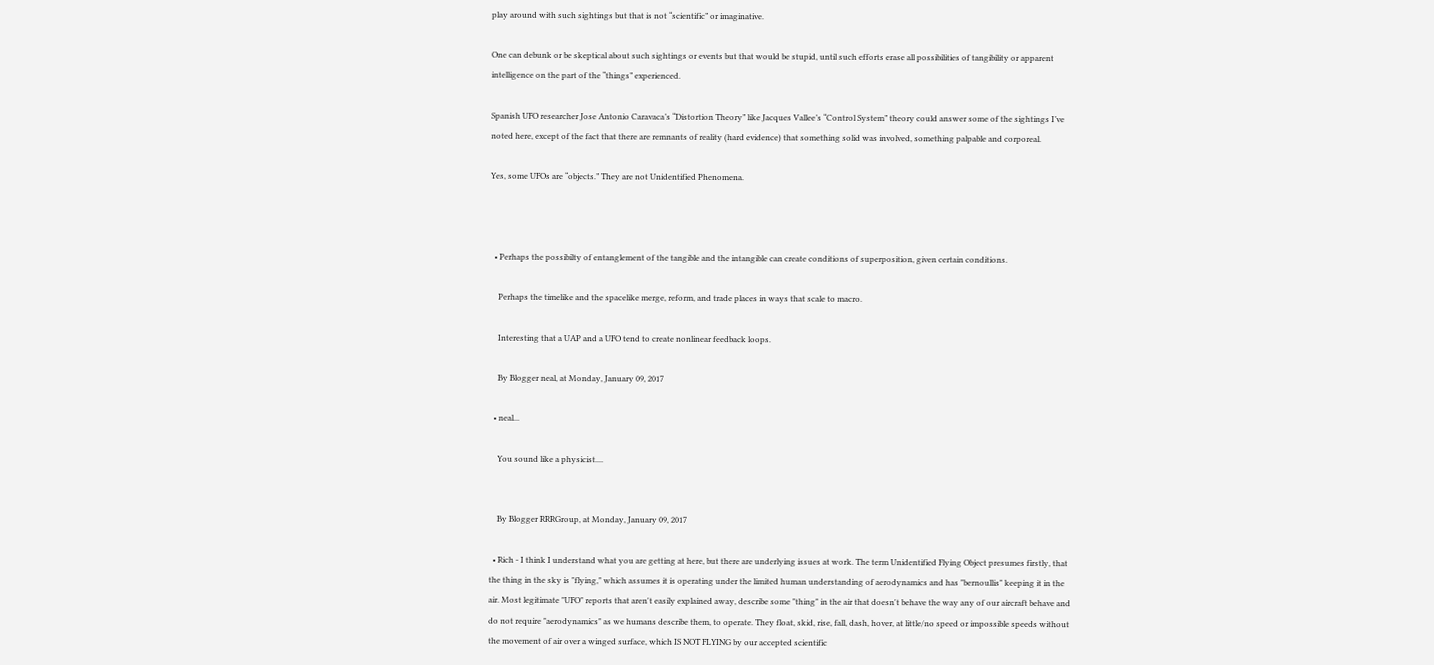play around with such sightings but that is not “scientific” or imaginative.

One can debunk or be skeptical about such sightings or events but that would be stupid, until such efforts erase all possibilities of tangibility or apparent intelligence on the part of the “things” experienced.

Spanish UFO researcher Jose Antonio Caravaca’s “Distortion Theory” like Jacques Vallee’s “Control System” theory could answer some of the sightings I’ve noted here, except of the fact that there are remnants of reality (hard evidence) that something solid was involved, something palpable and corporeal.

Yes, some UFOs are “objects.” They are not Unidentified Phenomena.



  • Perhaps the possibilty of entanglement of the tangible and the intangible can create conditions of superposition, given certain conditions.

    Perhaps the timelike and the spacelike merge, reform, and trade places in ways that scale to macro.

    Interesting that a UAP and a UFO tend to create nonlinear feedback loops.

    By Blogger neal, at Monday, January 09, 2017

  • neal...

    You sound like a physicist....


    By Blogger RRRGroup, at Monday, January 09, 2017

  • Rich - I think I understand what you are getting at here, but there are underlying issues at work. The term Unidentified Flying Object presumes firstly, that the thing in the sky is "flying," which assumes it is operating under the limited human understanding of aerodynamics and has "bernoullis" keeping it in the air. Most legitimate "UFO" reports that aren't easily explained away, describe some "thing" in the air that doesn't behave the way any of our aircraft behave and do not require "aerodynamics" as we humans describe them, to operate. They float, skid, rise, fall, dash, hover, at little/no speed or impossible speeds without the movement of air over a winged surface, which IS NOT FLYING by our accepted scientific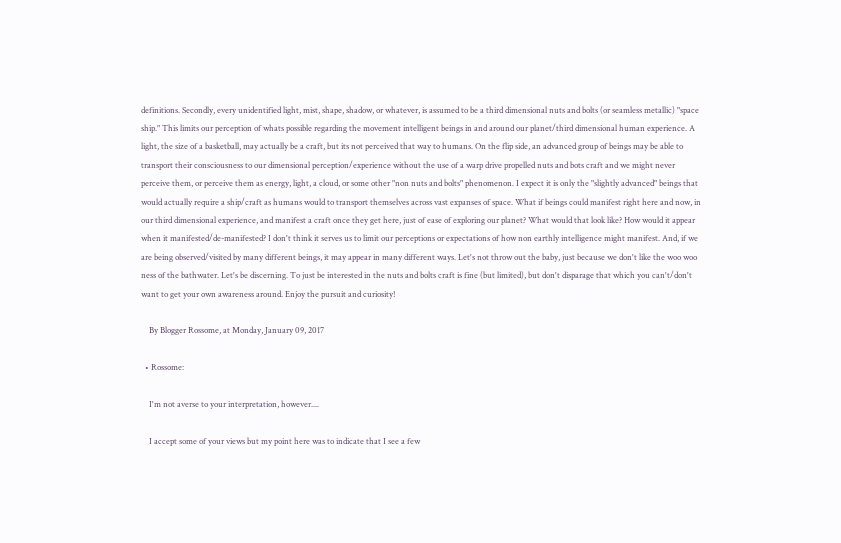definitions. Secondly, every unidentified light, mist, shape, shadow, or whatever, is assumed to be a third dimensional nuts and bolts (or seamless metallic) "space ship." This limits our perception of whats possible regarding the movement intelligent beings in and around our planet/third dimensional human experience. A light, the size of a basketball, may actually be a craft, but its not perceived that way to humans. On the flip side, an advanced group of beings may be able to transport their consciousness to our dimensional perception/experience without the use of a warp drive propelled nuts and bots craft and we might never perceive them, or perceive them as energy, light, a cloud, or some other "non nuts and bolts" phenomenon. I expect it is only the "slightly advanced" beings that would actually require a ship/craft as humans would to transport themselves across vast expanses of space. What if beings could manifest right here and now, in our third dimensional experience, and manifest a craft once they get here, just of ease of exploring our planet? What would that look like? How would it appear when it manifested/de-manifested? I don't think it serves us to limit our perceptions or expectations of how non earthly intelligence might manifest. And, if we are being observed/visited by many different beings, it may appear in many different ways. Let's not throw out the baby, just because we don't like the woo woo ness of the bathwater. Let's be discerning. To just be interested in the nuts and bolts craft is fine (but limited), but don't disparage that which you can't/don't want to get your own awareness around. Enjoy the pursuit and curiosity!

    By Blogger Rossome, at Monday, January 09, 2017

  • Rossome:

    I'm not averse to your interpretation, however....

    I accept some of your views but my point here was to indicate that I see a few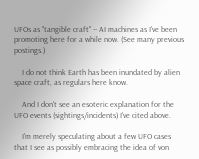UFOs as "tangible craft" -- AI machines as I've been promoting here for a while now. (See many previous postings.)

    I do not think Earth has been inundated by alien space craft, as regulars here know.

    And I don't see an esoteric explanation for the UFO events (sightings/incidents) I've cited above.

    I'm merely speculating about a few UFO cases that I see as possibly embracing the idea of von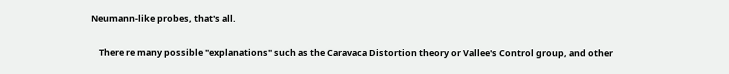Neumann-like probes, that's all.

    There re many possible "explanations" such as the Caravaca Distortion theory or Vallee's Control group, and other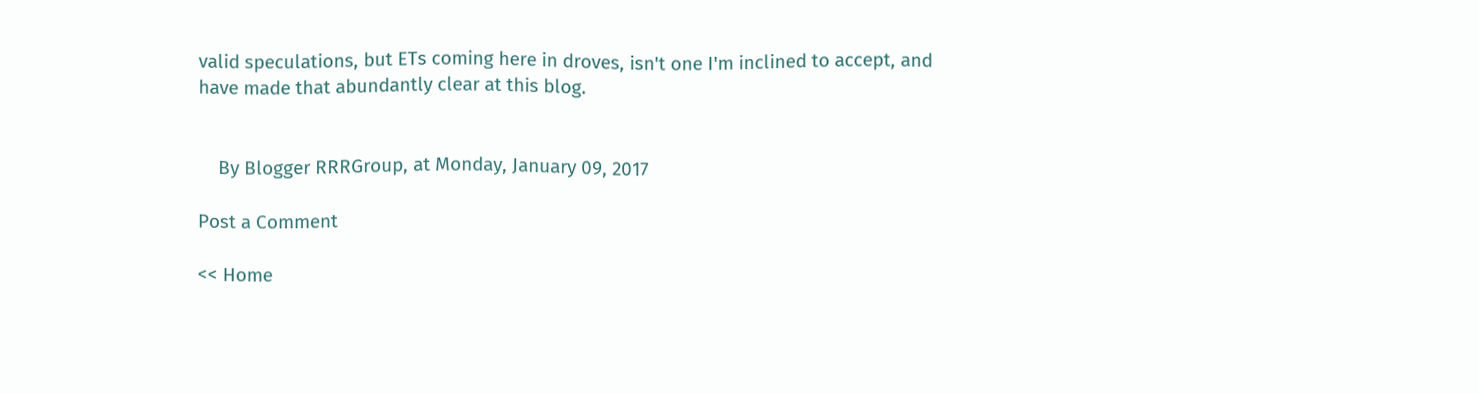valid speculations, but ETs coming here in droves, isn't one I'm inclined to accept, and have made that abundantly clear at this blog.


    By Blogger RRRGroup, at Monday, January 09, 2017

Post a Comment

<< Home